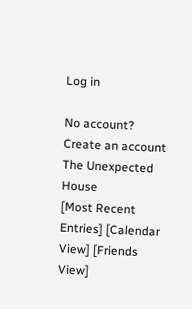Log in

No account? Create an account
The Unexpected House
[Most Recent Entries] [Calendar View] [Friends View]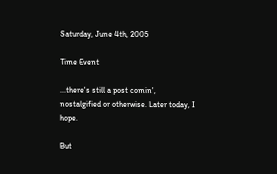Saturday, June 4th, 2005

Time Event

...there's still a post comin', nostalgified or otherwise. Later today, I hope.

But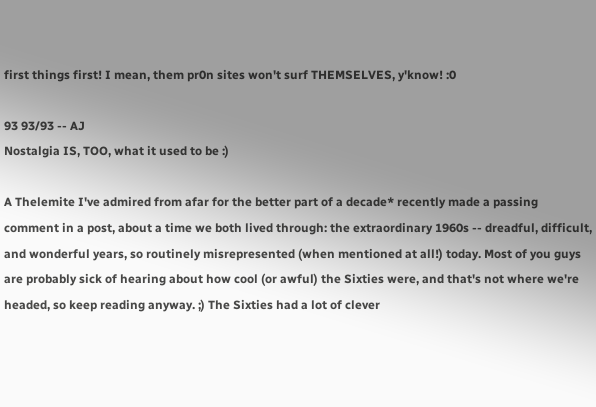first things first! I mean, them pr0n sites won't surf THEMSELVES, y'know! :0

93 93/93 -- AJ
Nostalgia IS, TOO, what it used to be :)

A Thelemite I've admired from afar for the better part of a decade* recently made a passing comment in a post, about a time we both lived through: the extraordinary 1960s -- dreadful, difficult, and wonderful years, so routinely misrepresented (when mentioned at all!) today. Most of you guys are probably sick of hearing about how cool (or awful) the Sixties were, and that's not where we're headed, so keep reading anyway. ;) The Sixties had a lot of clever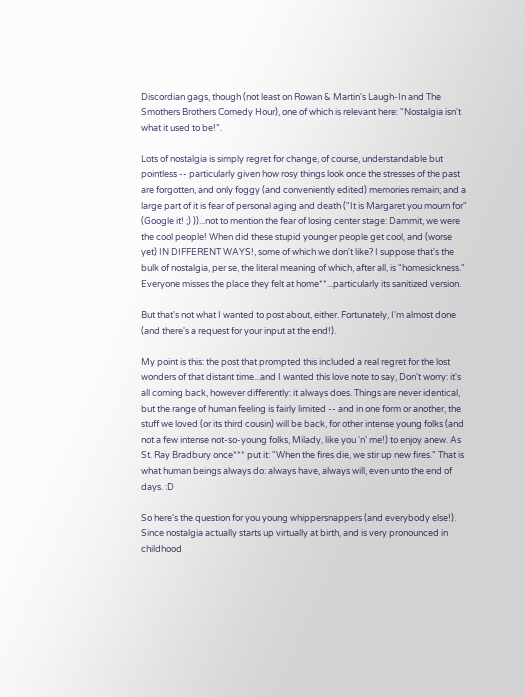Discordian gags, though (not least on Rowan & Martin's Laugh-In and The Smothers Brothers Comedy Hour), one of which is relevant here: "Nostalgia isn't what it used to be!".

Lots of nostalgia is simply regret for change, of course, understandable but pointless -- particularly given how rosy things look once the stresses of the past are forgotten, and only foggy (and conveniently edited) memories remain; and a large part of it is fear of personal aging and death ("It is Margaret you mourn for" (Google it! ;) ))...not to mention the fear of losing center stage: Dammit, we were the cool people! When did these stupid younger people get cool, and (worse yet) IN DIFFERENT WAYS!, some of which we don't like? I suppose that's the bulk of nostalgia, per se, the literal meaning of which, after all, is "homesickness." Everyone misses the place they felt at home**...particularly its sanitized version.

But that's not what I wanted to post about, either. Fortunately, I'm almost done (and there's a request for your input at the end!).

My point is this: the post that prompted this included a real regret for the lost wonders of that distant time...and I wanted this love note to say, Don't worry: it's all coming back, however differently: it always does. Things are never identical, but the range of human feeling is fairly limited -- and in one form or another, the stuff we loved (or its third cousin) will be back, for other intense young folks (and not a few intense not-so-young folks, Milady, like you 'n' me!) to enjoy anew. As St. Ray Bradbury once*** put it: "When the fires die, we stir up new fires." That is what human beings always do: always have, always will, even unto the end of days. :D

So here's the question for you young whippersnappers (and everybody else!). Since nostalgia actually starts up virtually at birth, and is very pronounced in childhood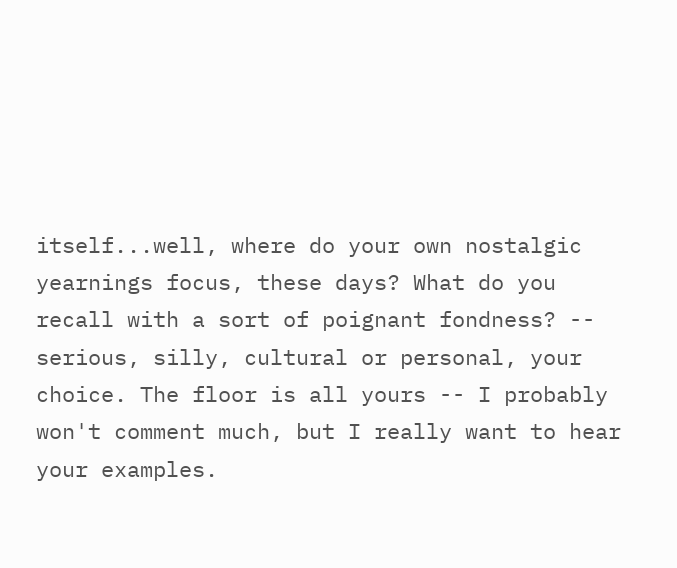itself...well, where do your own nostalgic yearnings focus, these days? What do you recall with a sort of poignant fondness? -- serious, silly, cultural or personal, your choice. The floor is all yours -- I probably won't comment much, but I really want to hear your examples.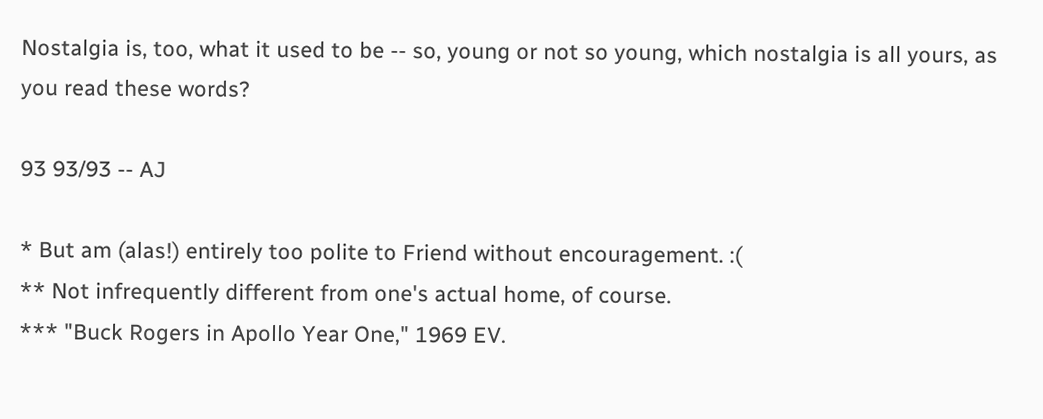Nostalgia is, too, what it used to be -- so, young or not so young, which nostalgia is all yours, as you read these words?

93 93/93 -- AJ

* But am (alas!) entirely too polite to Friend without encouragement. :(
** Not infrequently different from one's actual home, of course.
*** "Buck Rogers in Apollo Year One," 1969 EV.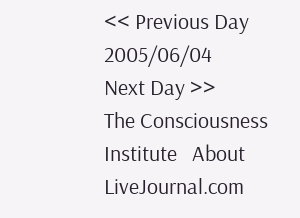<< Previous Day 2005/06/04
Next Day >>
The Consciousness Institute   About LiveJournal.com